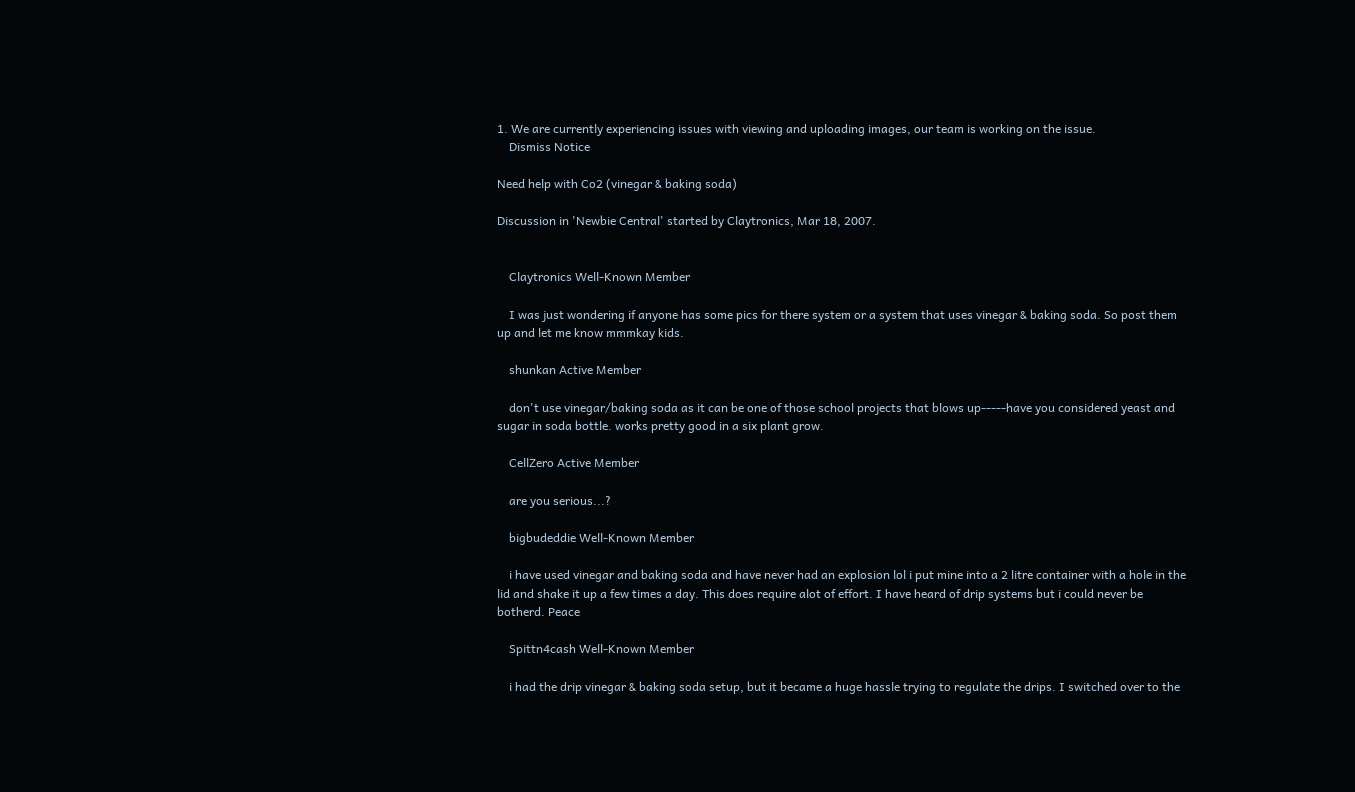1. We are currently experiencing issues with viewing and uploading images, our team is working on the issue.
    Dismiss Notice

Need help with Co2 (vinegar & baking soda)

Discussion in 'Newbie Central' started by Claytronics, Mar 18, 2007.


    Claytronics Well-Known Member

    I was just wondering if anyone has some pics for there system or a system that uses vinegar & baking soda. So post them up and let me know mmmkay kids.

    shunkan Active Member

    don't use vinegar/baking soda as it can be one of those school projects that blows up-----have you considered yeast and sugar in soda bottle. works pretty good in a six plant grow.

    CellZero Active Member

    are you serious...?

    bigbudeddie Well-Known Member

    i have used vinegar and baking soda and have never had an explosion lol i put mine into a 2 litre container with a hole in the lid and shake it up a few times a day. This does require alot of effort. I have heard of drip systems but i could never be botherd. Peace

    Spittn4cash Well-Known Member

    i had the drip vinegar & baking soda setup, but it became a huge hassle trying to regulate the drips. I switched over to the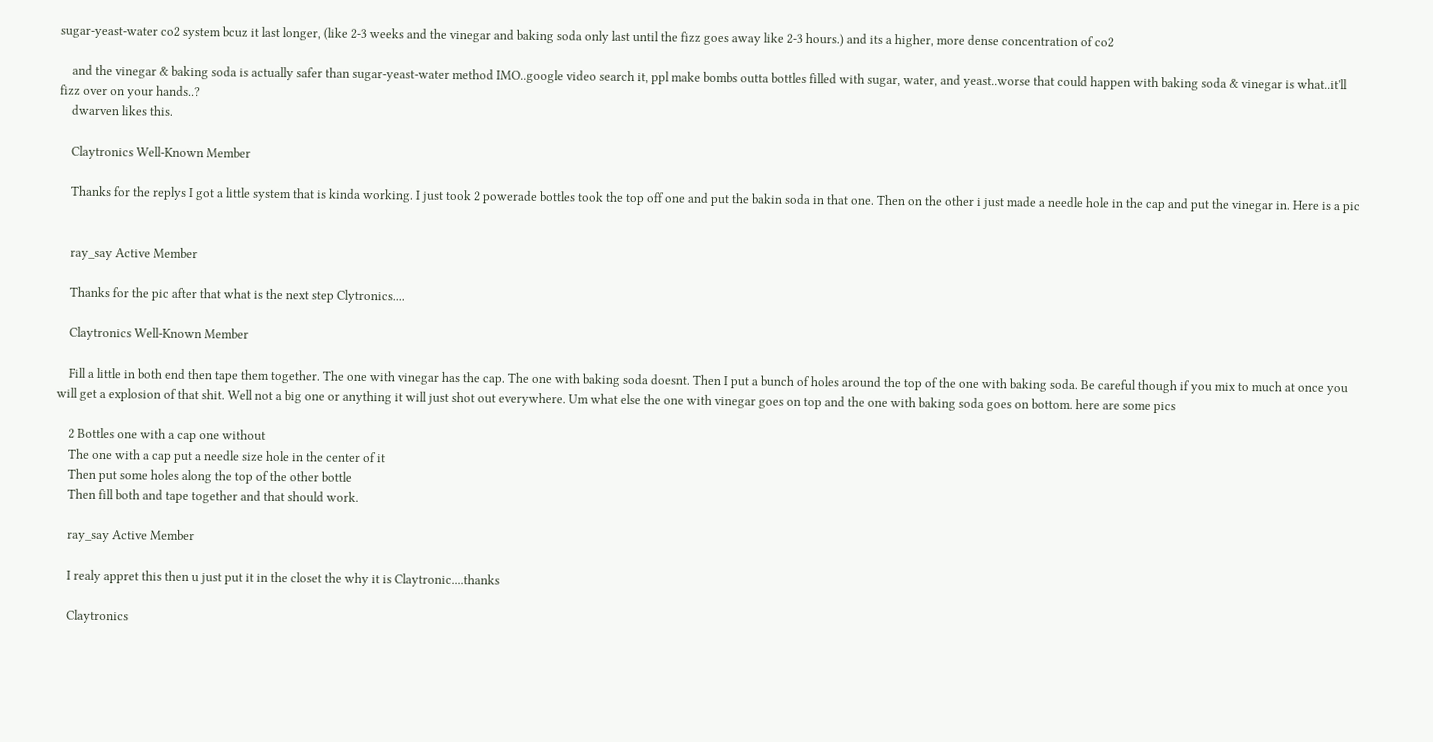sugar-yeast-water co2 system bcuz it last longer, (like 2-3 weeks and the vinegar and baking soda only last until the fizz goes away like 2-3 hours.) and its a higher, more dense concentration of co2

    and the vinegar & baking soda is actually safer than sugar-yeast-water method IMO..google video search it, ppl make bombs outta bottles filled with sugar, water, and yeast..worse that could happen with baking soda & vinegar is what..it'll fizz over on your hands..?
    dwarven likes this.

    Claytronics Well-Known Member

    Thanks for the replys I got a little system that is kinda working. I just took 2 powerade bottles took the top off one and put the bakin soda in that one. Then on the other i just made a needle hole in the cap and put the vinegar in. Here is a pic


    ray_say Active Member

    Thanks for the pic after that what is the next step Clytronics....

    Claytronics Well-Known Member

    Fill a little in both end then tape them together. The one with vinegar has the cap. The one with baking soda doesnt. Then I put a bunch of holes around the top of the one with baking soda. Be careful though if you mix to much at once you will get a explosion of that shit. Well not a big one or anything it will just shot out everywhere. Um what else the one with vinegar goes on top and the one with baking soda goes on bottom. here are some pics

    2 Bottles one with a cap one without
    The one with a cap put a needle size hole in the center of it
    Then put some holes along the top of the other bottle
    Then fill both and tape together and that should work.

    ray_say Active Member

    I realy appret this then u just put it in the closet the why it is Claytronic....thanks

    Claytronics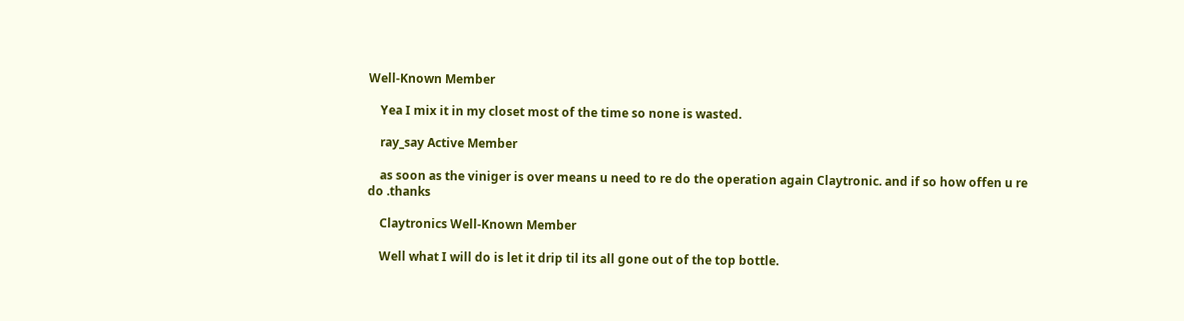Well-Known Member

    Yea I mix it in my closet most of the time so none is wasted.

    ray_say Active Member

    as soon as the viniger is over means u need to re do the operation again Claytronic. and if so how offen u re do .thanks

    Claytronics Well-Known Member

    Well what I will do is let it drip til its all gone out of the top bottle.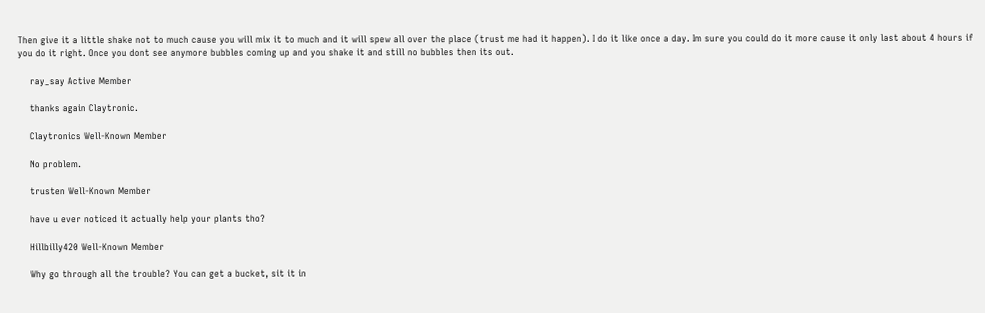Then give it a little shake not to much cause you will mix it to much and it will spew all over the place (trust me had it happen). I do it like once a day. Im sure you could do it more cause it only last about 4 hours if you do it right. Once you dont see anymore bubbles coming up and you shake it and still no bubbles then its out.

    ray_say Active Member

    thanks again Claytronic.

    Claytronics Well-Known Member

    No problem.

    trusten Well-Known Member

    have u ever noticed it actually help your plants tho?

    Hillbilly420 Well-Known Member

    Why go through all the trouble? You can get a bucket, sit it in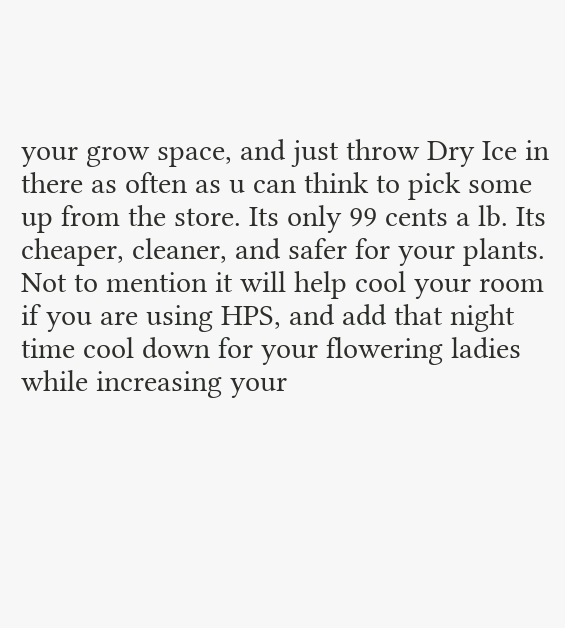your grow space, and just throw Dry Ice in there as often as u can think to pick some up from the store. Its only 99 cents a lb. Its cheaper, cleaner, and safer for your plants. Not to mention it will help cool your room if you are using HPS, and add that night time cool down for your flowering ladies while increasing your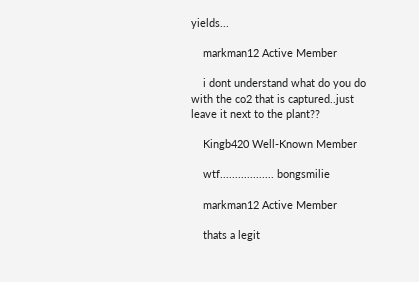yields...

    markman12 Active Member

    i dont understand what do you do with the co2 that is captured..just leave it next to the plant??

    Kingb420 Well-Known Member

    wtf.................. bongsmilie

    markman12 Active Member

    thats a legit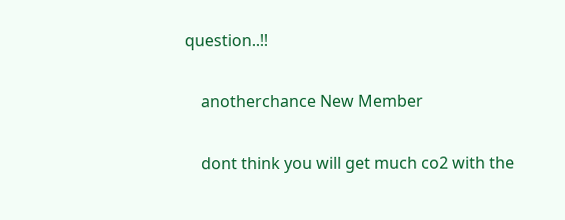question..!!

    anotherchance New Member

    dont think you will get much co2 with the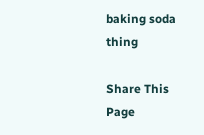baking soda thing

Share This Page